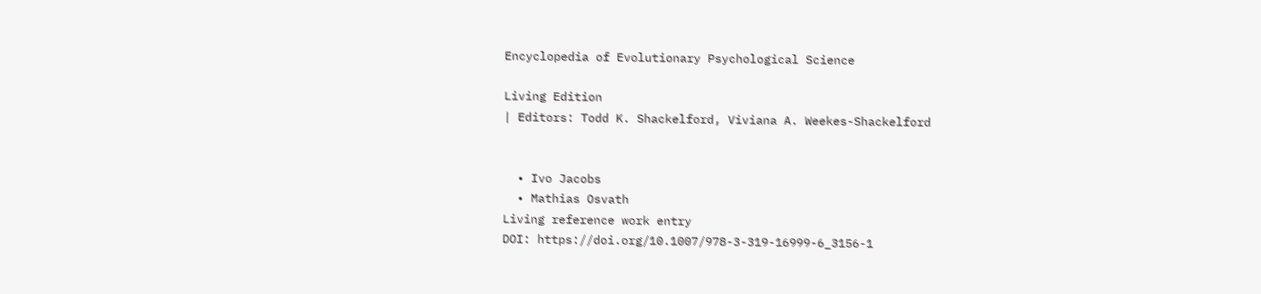Encyclopedia of Evolutionary Psychological Science

Living Edition
| Editors: Todd K. Shackelford, Viviana A. Weekes-Shackelford


  • Ivo Jacobs
  • Mathias Osvath
Living reference work entry
DOI: https://doi.org/10.1007/978-3-319-16999-6_3156-1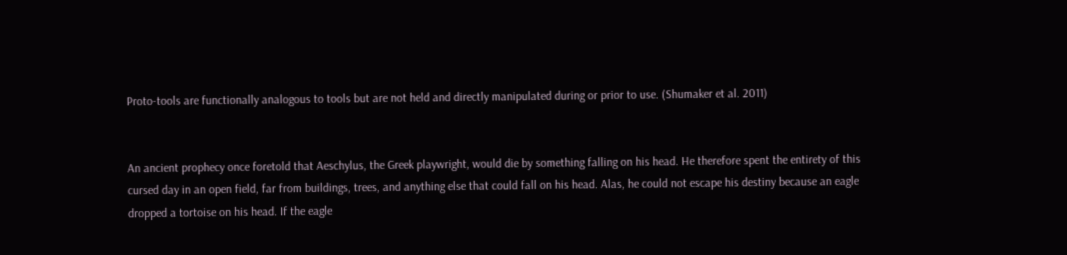Proto-tools are functionally analogous to tools but are not held and directly manipulated during or prior to use. (Shumaker et al. 2011)


An ancient prophecy once foretold that Aeschylus, the Greek playwright, would die by something falling on his head. He therefore spent the entirety of this cursed day in an open field, far from buildings, trees, and anything else that could fall on his head. Alas, he could not escape his destiny because an eagle dropped a tortoise on his head. If the eagle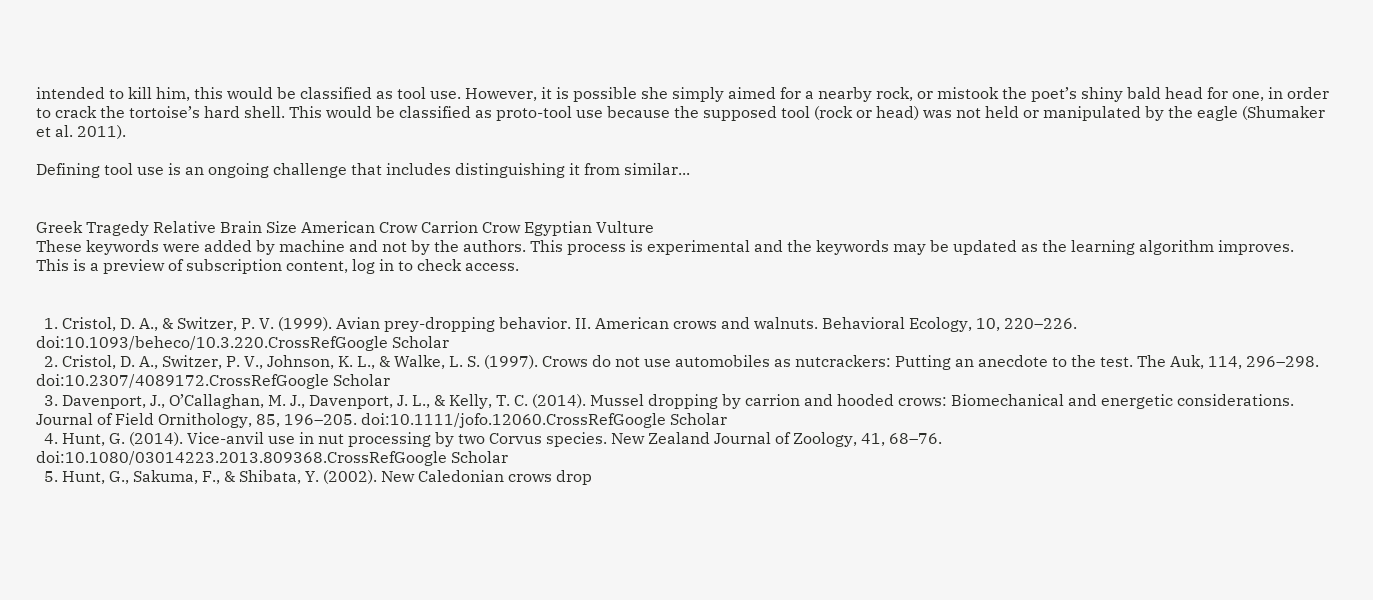intended to kill him, this would be classified as tool use. However, it is possible she simply aimed for a nearby rock, or mistook the poet’s shiny bald head for one, in order to crack the tortoise’s hard shell. This would be classified as proto-tool use because the supposed tool (rock or head) was not held or manipulated by the eagle (Shumaker et al. 2011).

Defining tool use is an ongoing challenge that includes distinguishing it from similar...


Greek Tragedy Relative Brain Size American Crow Carrion Crow Egyptian Vulture
These keywords were added by machine and not by the authors. This process is experimental and the keywords may be updated as the learning algorithm improves.
This is a preview of subscription content, log in to check access.


  1. Cristol, D. A., & Switzer, P. V. (1999). Avian prey-dropping behavior. II. American crows and walnuts. Behavioral Ecology, 10, 220–226. doi:10.1093/beheco/10.3.220.CrossRefGoogle Scholar
  2. Cristol, D. A., Switzer, P. V., Johnson, K. L., & Walke, L. S. (1997). Crows do not use automobiles as nutcrackers: Putting an anecdote to the test. The Auk, 114, 296–298. doi:10.2307/4089172.CrossRefGoogle Scholar
  3. Davenport, J., O’Callaghan, M. J., Davenport, J. L., & Kelly, T. C. (2014). Mussel dropping by carrion and hooded crows: Biomechanical and energetic considerations. Journal of Field Ornithology, 85, 196–205. doi:10.1111/jofo.12060.CrossRefGoogle Scholar
  4. Hunt, G. (2014). Vice-anvil use in nut processing by two Corvus species. New Zealand Journal of Zoology, 41, 68–76. doi:10.1080/03014223.2013.809368.CrossRefGoogle Scholar
  5. Hunt, G., Sakuma, F., & Shibata, Y. (2002). New Caledonian crows drop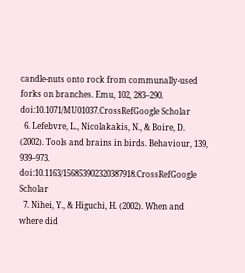candle-nuts onto rock from communally-used forks on branches. Emu, 102, 283–290. doi:10.1071/MU01037.CrossRefGoogle Scholar
  6. Lefebvre, L., Nicolakakis, N., & Boire, D. (2002). Tools and brains in birds. Behaviour, 139, 939–973. doi:10.1163/156853902320387918.CrossRefGoogle Scholar
  7. Nihei, Y., & Higuchi, H. (2002). When and where did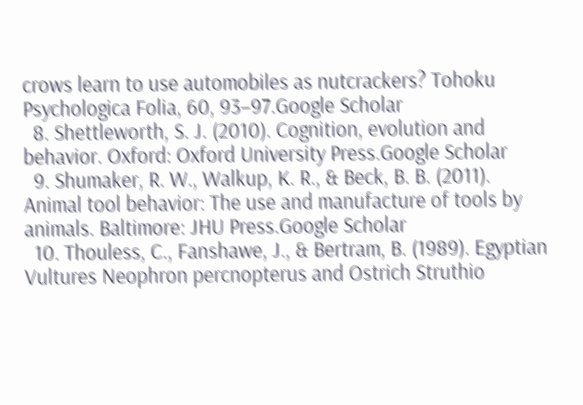crows learn to use automobiles as nutcrackers? Tohoku Psychologica Folia, 60, 93–97.Google Scholar
  8. Shettleworth, S. J. (2010). Cognition, evolution and behavior. Oxford: Oxford University Press.Google Scholar
  9. Shumaker, R. W., Walkup, K. R., & Beck, B. B. (2011). Animal tool behavior: The use and manufacture of tools by animals. Baltimore: JHU Press.Google Scholar
  10. Thouless, C., Fanshawe, J., & Bertram, B. (1989). Egyptian Vultures Neophron percnopterus and Ostrich Struthio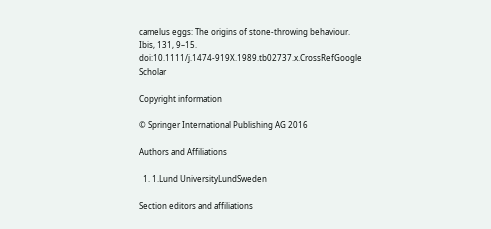camelus eggs: The origins of stone-throwing behaviour. Ibis, 131, 9–15. doi:10.1111/j.1474-919X.1989.tb02737.x.CrossRefGoogle Scholar

Copyright information

© Springer International Publishing AG 2016

Authors and Affiliations

  1. 1.Lund UniversityLundSweden

Section editors and affiliations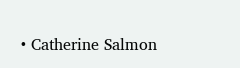• Catherine Salmon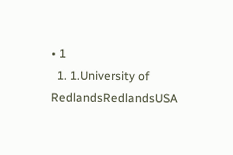• 1
  1. 1.University of RedlandsRedlandsUSA